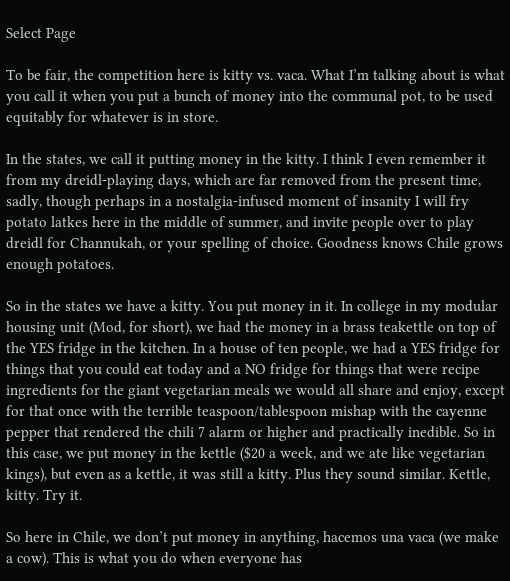Select Page

To be fair, the competition here is kitty vs. vaca. What I’m talking about is what you call it when you put a bunch of money into the communal pot, to be used equitably for whatever is in store.

In the states, we call it putting money in the kitty. I think I even remember it from my dreidl-playing days, which are far removed from the present time, sadly, though perhaps in a nostalgia-infused moment of insanity I will fry potato latkes here in the middle of summer, and invite people over to play dreidl for Channukah, or your spelling of choice. Goodness knows Chile grows enough potatoes.

So in the states we have a kitty. You put money in it. In college in my modular housing unit (Mod, for short), we had the money in a brass teakettle on top of the YES fridge in the kitchen. In a house of ten people, we had a YES fridge for things that you could eat today and a NO fridge for things that were recipe ingredients for the giant vegetarian meals we would all share and enjoy, except for that once with the terrible teaspoon/tablespoon mishap with the cayenne pepper that rendered the chili 7 alarm or higher and practically inedible. So in this case, we put money in the kettle ($20 a week, and we ate like vegetarian kings), but even as a kettle, it was still a kitty. Plus they sound similar. Kettle, kitty. Try it.

So here in Chile, we don’t put money in anything, hacemos una vaca (we make a cow). This is what you do when everyone has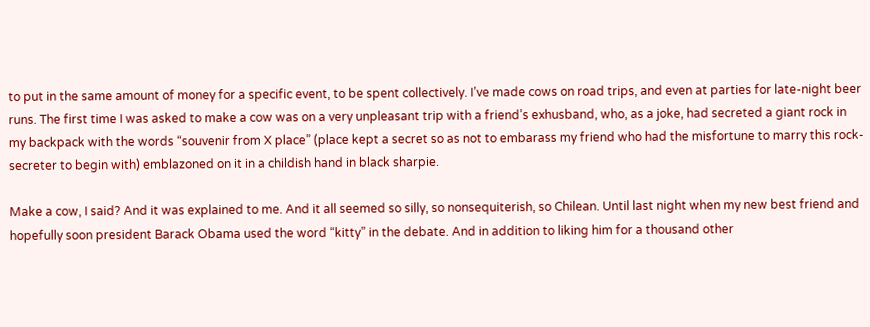to put in the same amount of money for a specific event, to be spent collectively. I’ve made cows on road trips, and even at parties for late-night beer runs. The first time I was asked to make a cow was on a very unpleasant trip with a friend’s exhusband, who, as a joke, had secreted a giant rock in my backpack with the words “souvenir from X place” (place kept a secret so as not to embarass my friend who had the misfortune to marry this rock-secreter to begin with) emblazoned on it in a childish hand in black sharpie.

Make a cow, I said? And it was explained to me. And it all seemed so silly, so nonsequiterish, so Chilean. Until last night when my new best friend and hopefully soon president Barack Obama used the word “kitty” in the debate. And in addition to liking him for a thousand other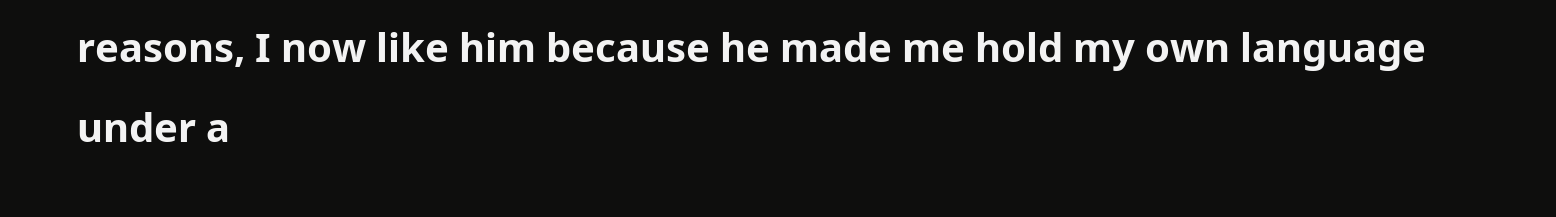reasons, I now like him because he made me hold my own language under a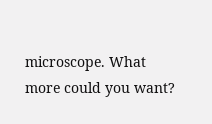microscope. What more could you want?